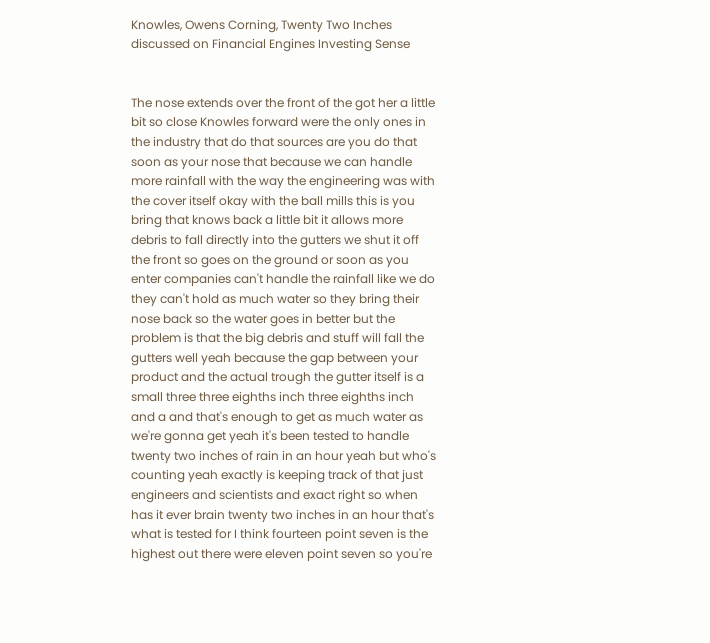Knowles, Owens Corning, Twenty Two Inches discussed on Financial Engines Investing Sense


The nose extends over the front of the got her a little bit so close Knowles forward were the only ones in the industry that do that sources are you do that soon as your nose that because we can handle more rainfall with the way the engineering was with the cover itself okay with the ball mills this is you bring that knows back a little bit it allows more debris to fall directly into the gutters we shut it off the front so goes on the ground or soon as you enter companies can't handle the rainfall like we do they can't hold as much water so they bring their nose back so the water goes in better but the problem is that the big debris and stuff will fall the gutters well yeah because the gap between your product and the actual trough the gutter itself is a small three three eighths inch three eighths inch and a and that's enough to get as much water as we're gonna get yeah it's been tested to handle twenty two inches of rain in an hour yeah but who's counting yeah exactly is keeping track of that just engineers and scientists and exact right so when has it ever brain twenty two inches in an hour that's what is tested for I think fourteen point seven is the highest out there were eleven point seven so you're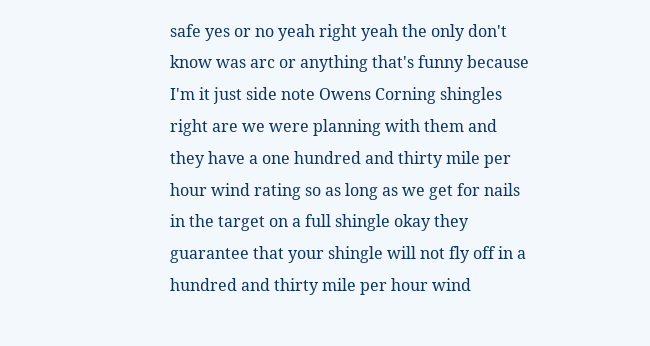safe yes or no yeah right yeah the only don't know was arc or anything that's funny because I'm it just side note Owens Corning shingles right are we were planning with them and they have a one hundred and thirty mile per hour wind rating so as long as we get for nails in the target on a full shingle okay they guarantee that your shingle will not fly off in a hundred and thirty mile per hour wind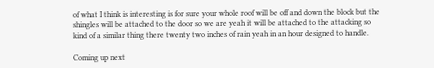of what I think is interesting is for sure your whole roof will be off and down the block but the shingles will be attached to the door so we are yeah it will be attached to the attacking so kind of a similar thing there twenty two inches of rain yeah in an hour designed to handle.

Coming up next